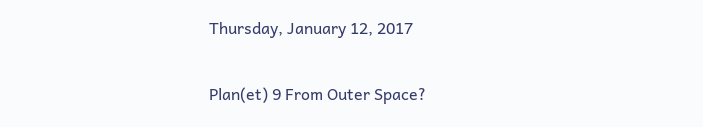Thursday, January 12, 2017

Plan(et) 9 From Outer Space?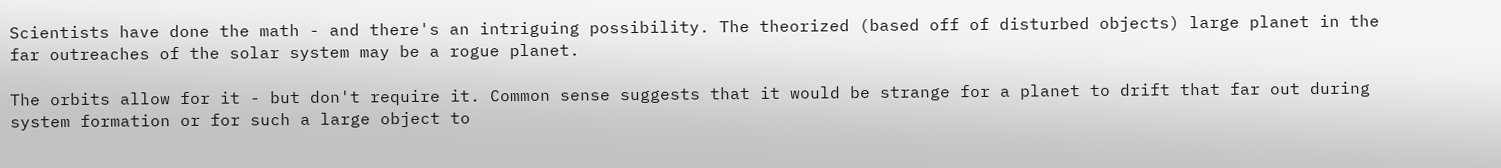Scientists have done the math - and there's an intriguing possibility. The theorized (based off of disturbed objects) large planet in the far outreaches of the solar system may be a rogue planet.

The orbits allow for it - but don't require it. Common sense suggests that it would be strange for a planet to drift that far out during system formation or for such a large object to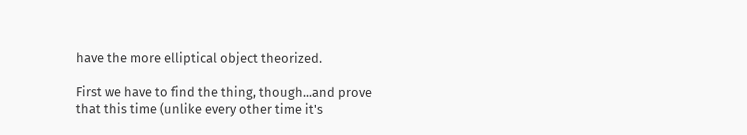have the more elliptical object theorized.

First we have to find the thing, though...and prove that this time (unlike every other time it's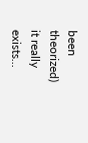been theorized) it really exists...